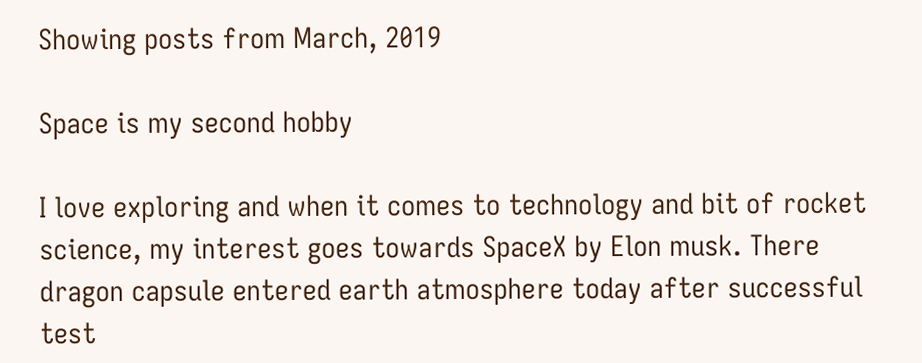Showing posts from March, 2019

Space is my second hobby

I love exploring and when it comes to technology and bit of rocket science, my interest goes towards SpaceX by Elon musk. There dragon capsule entered earth atmosphere today after successful test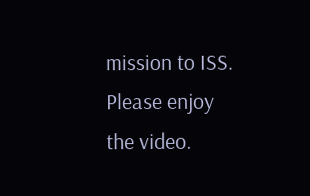mission to ISS. Please enjoy the video.